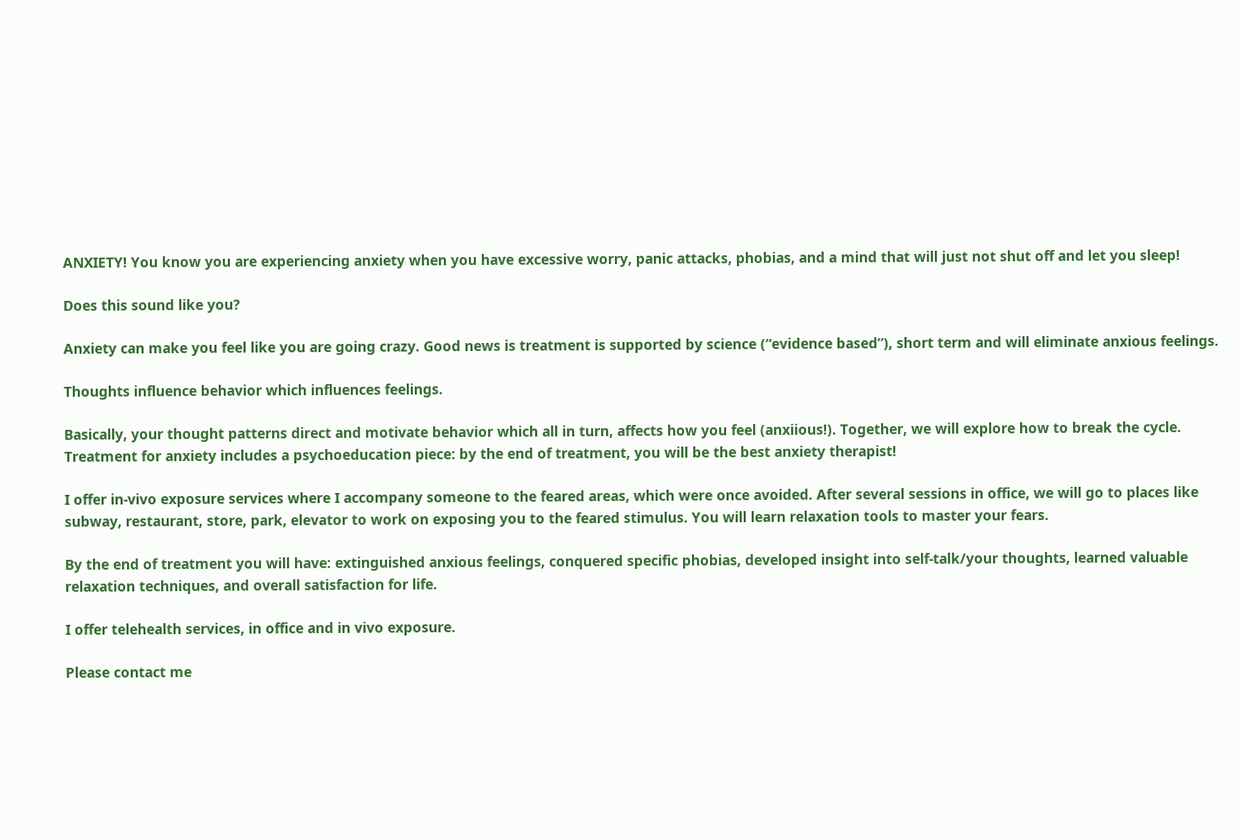ANXIETY! You know you are experiencing anxiety when you have excessive worry, panic attacks, phobias, and a mind that will just not shut off and let you sleep!

Does this sound like you?

Anxiety can make you feel like you are going crazy. Good news is treatment is supported by science (“evidence based”), short term and will eliminate anxious feelings.

Thoughts influence behavior which influences feelings.

Basically, your thought patterns direct and motivate behavior which all in turn, affects how you feel (anxiious!). Together, we will explore how to break the cycle. Treatment for anxiety includes a psychoeducation piece: by the end of treatment, you will be the best anxiety therapist!

I offer in-vivo exposure services where I accompany someone to the feared areas, which were once avoided. After several sessions in office, we will go to places like subway, restaurant, store, park, elevator to work on exposing you to the feared stimulus. You will learn relaxation tools to master your fears.

By the end of treatment you will have: extinguished anxious feelings, conquered specific phobias, developed insight into self-talk/your thoughts, learned valuable relaxation techniques, and overall satisfaction for life.

I offer telehealth services, in office and in vivo exposure.

Please contact me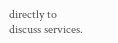directly to discuss services.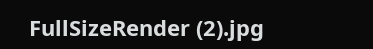FullSizeRender (2).jpg